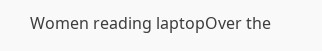Women reading laptopOver the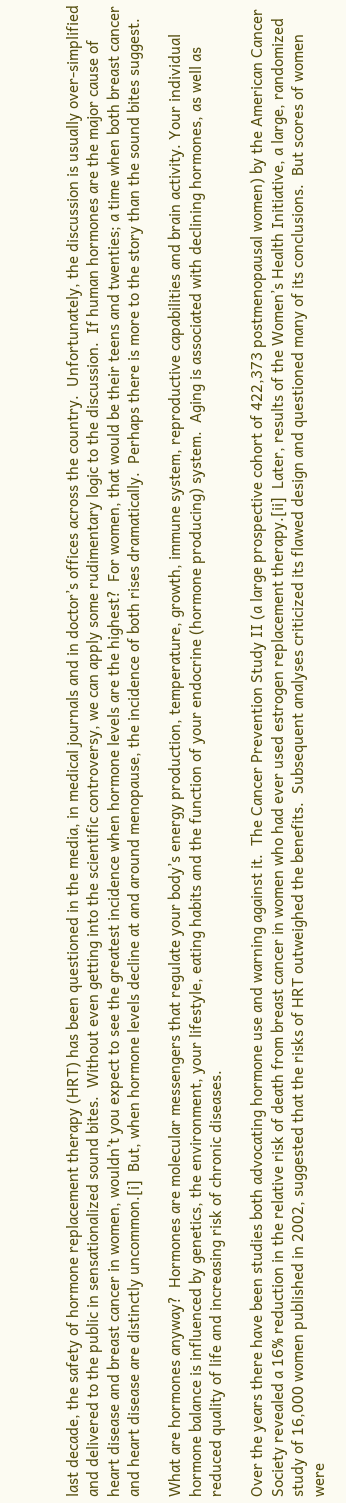last decade, the safety of hormone replacement therapy (HRT) has been questioned in the media, in medical journals and in doctor’s offices across the country.  Unfortunately, the discussion is usually over-simplified and delivered to the public in sensationalized sound bites.  Without even getting into the scientific controversy, we can apply some rudimentary logic to the discussion.  If human hormones are the major cause of heart disease and breast cancer in women, wouldn’t you expect to see the greatest incidence when hormone levels are the highest?  For women, that would be their teens and twenties; a time when both breast cancer and heart disease are distinctly uncommon.[i]  But, when hormone levels decline at and around menopause, the incidence of both rises dramatically.  Perhaps there is more to the story than the sound bites suggest.

What are hormones anyway?  Hormones are molecular messengers that regulate your body’s energy production, temperature, growth, immune system, reproductive capabilities and brain activity. Your individual hormone balance is influenced by genetics, the environment, your lifestyle, eating habits and the function of your endocrine (hormone producing) system.  Aging is associated with declining hormones, as well as reduced quality of life and increasing risk of chronic diseases.

Over the years there have been studies both advocating hormone use and warning against it.  The Cancer Prevention Study II (a large prospective cohort of 422,373 postmenopausal women) by the American Cancer Society revealed a 16% reduction in the relative risk of death from breast cancer in women who had ever used estrogen replacement therapy.[ii]  Later, results of the Women’s Health Initiative, a large, randomized study of 16,000 women published in 2002, suggested that the risks of HRT outweighed the benefits.  Subsequent analyses criticized its flawed design and questioned many of its conclusions.  But scores of women were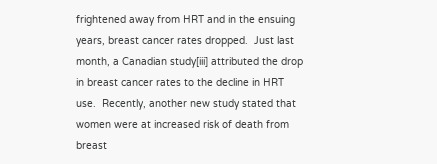frightened away from HRT and in the ensuing years, breast cancer rates dropped.  Just last month, a Canadian study[iii] attributed the drop in breast cancer rates to the decline in HRT use.  Recently, another new study stated that women were at increased risk of death from breast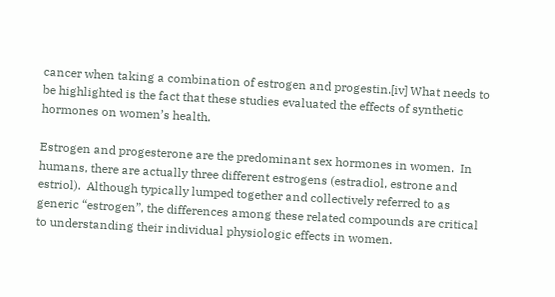cancer when taking a combination of estrogen and progestin.[iv] What needs to be highlighted is the fact that these studies evaluated the effects of synthetic hormones on women’s health.

Estrogen and progesterone are the predominant sex hormones in women.  In humans, there are actually three different estrogens (estradiol, estrone and estriol).  Although typically lumped together and collectively referred to as generic “estrogen”, the differences among these related compounds are critical to understanding their individual physiologic effects in women.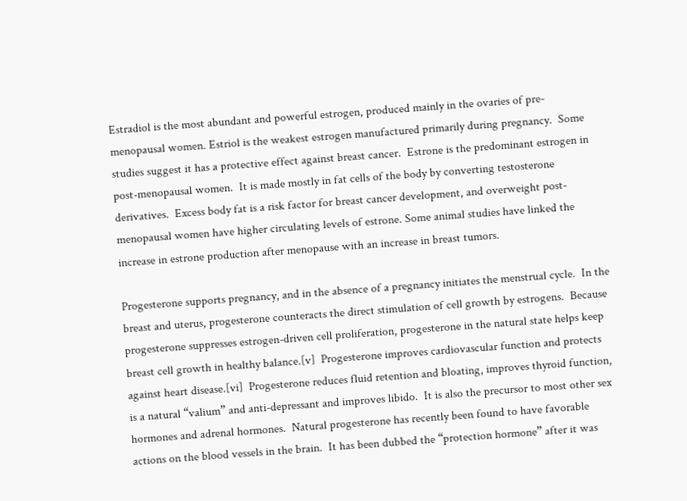Estradiol is the most abundant and powerful estrogen, produced mainly in the ovaries of pre-menopausal women. Estriol is the weakest estrogen manufactured primarily during pregnancy.  Some studies suggest it has a protective effect against breast cancer.  Estrone is the predominant estrogen in post-menopausal women.  It is made mostly in fat cells of the body by converting testosterone derivatives.  Excess body fat is a risk factor for breast cancer development, and overweight post-menopausal women have higher circulating levels of estrone. Some animal studies have linked the increase in estrone production after menopause with an increase in breast tumors.

Progesterone supports pregnancy, and in the absence of a pregnancy initiates the menstrual cycle.  In the breast and uterus, progesterone counteracts the direct stimulation of cell growth by estrogens.  Because progesterone suppresses estrogen-driven cell proliferation, progesterone in the natural state helps keep breast cell growth in healthy balance.[v]  Progesterone improves cardiovascular function and protects against heart disease.[vi]  Progesterone reduces fluid retention and bloating, improves thyroid function, is a natural “valium” and anti-depressant and improves libido.  It is also the precursor to most other sex hormones and adrenal hormones.  Natural progesterone has recently been found to have favorable actions on the blood vessels in the brain.  It has been dubbed the “protection hormone” after it was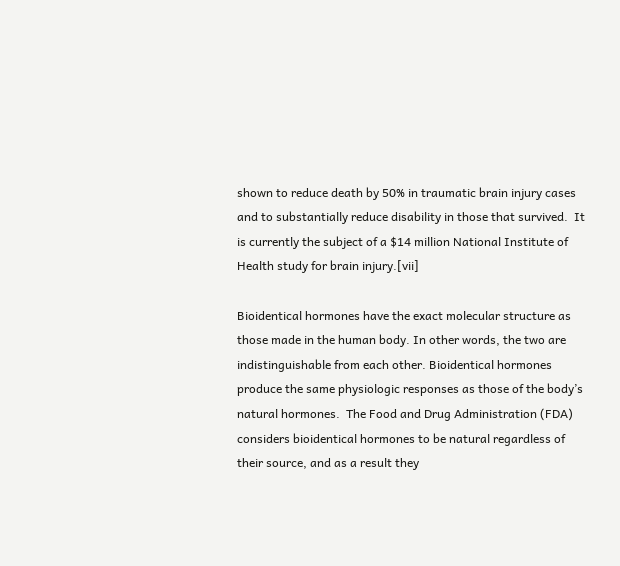shown to reduce death by 50% in traumatic brain injury cases and to substantially reduce disability in those that survived.  It is currently the subject of a $14 million National Institute of Health study for brain injury.[vii]

Bioidentical hormones have the exact molecular structure as those made in the human body. In other words, the two are indistinguishable from each other. Bioidentical hormones produce the same physiologic responses as those of the body’s natural hormones.  The Food and Drug Administration (FDA) considers bioidentical hormones to be natural regardless of their source, and as a result they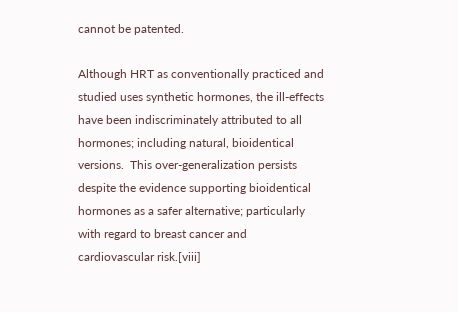cannot be patented.

Although HRT as conventionally practiced and studied uses synthetic hormones, the ill-effects have been indiscriminately attributed to all hormones; including natural, bioidentical versions.  This over-generalization persists despite the evidence supporting bioidentical hormones as a safer alternative; particularly with regard to breast cancer and cardiovascular risk.[viii]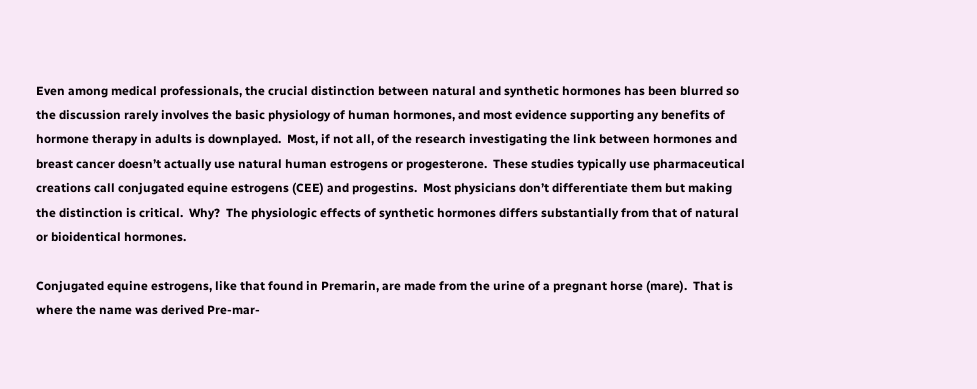Even among medical professionals, the crucial distinction between natural and synthetic hormones has been blurred so the discussion rarely involves the basic physiology of human hormones, and most evidence supporting any benefits of hormone therapy in adults is downplayed.  Most, if not all, of the research investigating the link between hormones and breast cancer doesn’t actually use natural human estrogens or progesterone.  These studies typically use pharmaceutical creations call conjugated equine estrogens (CEE) and progestins.  Most physicians don’t differentiate them but making the distinction is critical.  Why?  The physiologic effects of synthetic hormones differs substantially from that of natural or bioidentical hormones.

Conjugated equine estrogens, like that found in Premarin, are made from the urine of a pregnant horse (mare).  That is where the name was derived Pre-mar-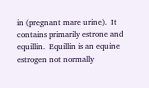in (pregnant mare urine).  It contains primarily estrone and equillin.  Equillin is an equine estrogen not normally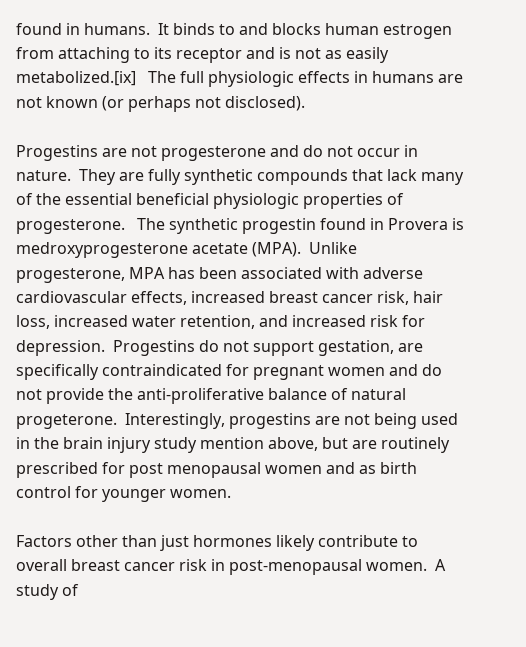found in humans.  It binds to and blocks human estrogen from attaching to its receptor and is not as easily metabolized.[ix]   The full physiologic effects in humans are not known (or perhaps not disclosed).

Progestins are not progesterone and do not occur in nature.  They are fully synthetic compounds that lack many of the essential beneficial physiologic properties of progesterone.   The synthetic progestin found in Provera is medroxyprogesterone acetate (MPA).  Unlike progesterone, MPA has been associated with adverse cardiovascular effects, increased breast cancer risk, hair loss, increased water retention, and increased risk for depression.  Progestins do not support gestation, are specifically contraindicated for pregnant women and do not provide the anti-proliferative balance of natural progeterone.  Interestingly, progestins are not being used in the brain injury study mention above, but are routinely prescribed for post menopausal women and as birth control for younger women.

Factors other than just hormones likely contribute to overall breast cancer risk in post-menopausal women.  A study of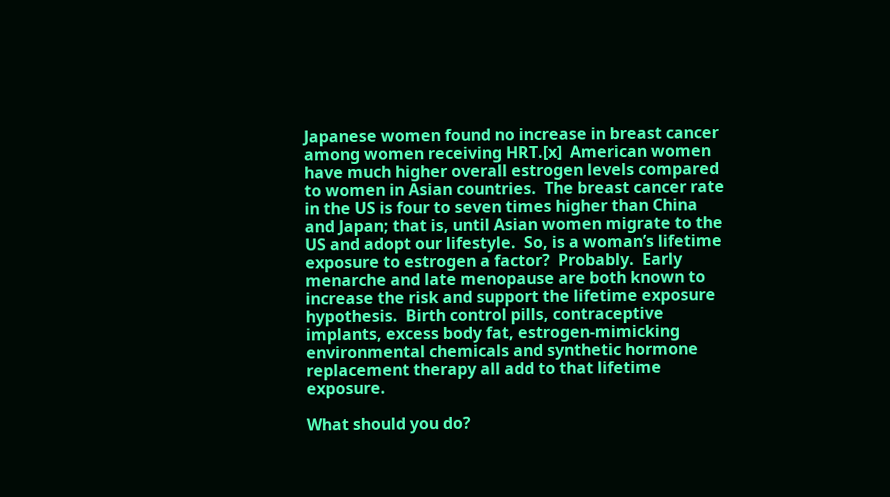Japanese women found no increase in breast cancer among women receiving HRT.[x]  American women have much higher overall estrogen levels compared to women in Asian countries.  The breast cancer rate in the US is four to seven times higher than China and Japan; that is, until Asian women migrate to the US and adopt our lifestyle.  So, is a woman’s lifetime exposure to estrogen a factor?  Probably.  Early menarche and late menopause are both known to increase the risk and support the lifetime exposure hypothesis.  Birth control pills, contraceptive implants, excess body fat, estrogen-mimicking environmental chemicals and synthetic hormone replacement therapy all add to that lifetime exposure.

What should you do?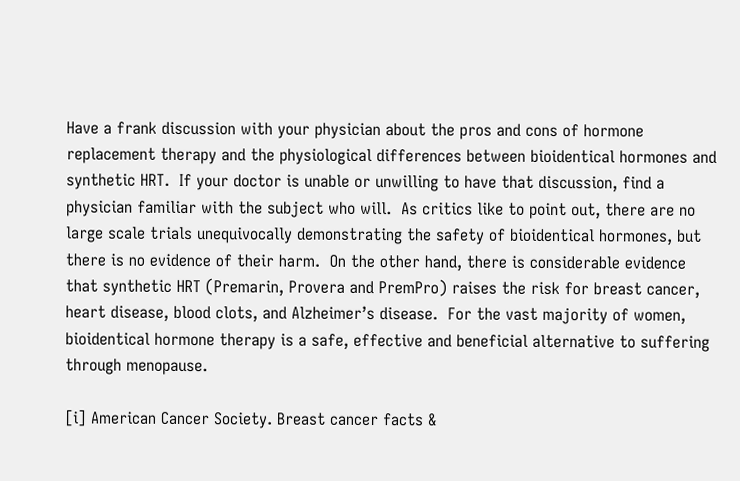Have a frank discussion with your physician about the pros and cons of hormone replacement therapy and the physiological differences between bioidentical hormones and synthetic HRT.  If your doctor is unable or unwilling to have that discussion, find a physician familiar with the subject who will.  As critics like to point out, there are no large scale trials unequivocally demonstrating the safety of bioidentical hormones, but there is no evidence of their harm.  On the other hand, there is considerable evidence that synthetic HRT (Premarin, Provera and PremPro) raises the risk for breast cancer, heart disease, blood clots, and Alzheimer’s disease.  For the vast majority of women, bioidentical hormone therapy is a safe, effective and beneficial alternative to suffering through menopause.

[i] American Cancer Society. Breast cancer facts &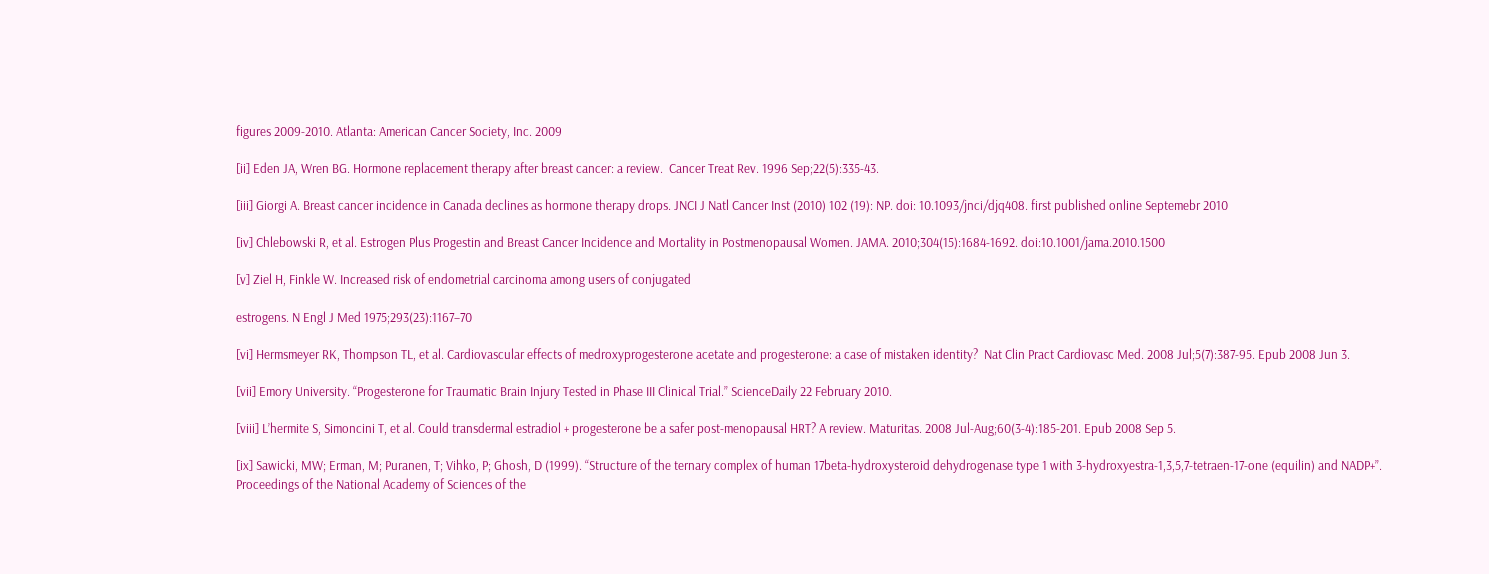figures 2009-2010. Atlanta: American Cancer Society, Inc. 2009

[ii] Eden JA, Wren BG. Hormone replacement therapy after breast cancer: a review.  Cancer Treat Rev. 1996 Sep;22(5):335-43.

[iii] Giorgi A. Breast cancer incidence in Canada declines as hormone therapy drops. JNCI J Natl Cancer Inst (2010) 102 (19): NP. doi: 10.1093/jnci/djq408. first published online Septemebr 2010

[iv] Chlebowski R, et al. Estrogen Plus Progestin and Breast Cancer Incidence and Mortality in Postmenopausal Women. JAMA. 2010;304(15):1684-1692. doi:10.1001/jama.2010.1500

[v] Ziel H, Finkle W. Increased risk of endometrial carcinoma among users of conjugated

estrogens. N Engl J Med 1975;293(23):1167–70

[vi] Hermsmeyer RK, Thompson TL, et al. Cardiovascular effects of medroxyprogesterone acetate and progesterone: a case of mistaken identity?  Nat Clin Pract Cardiovasc Med. 2008 Jul;5(7):387-95. Epub 2008 Jun 3.

[vii] Emory University. “Progesterone for Traumatic Brain Injury Tested in Phase III Clinical Trial.” ScienceDaily 22 February 2010.

[viii] L’hermite S, Simoncini T, et al. Could transdermal estradiol + progesterone be a safer post-menopausal HRT? A review. Maturitas. 2008 Jul-Aug;60(3-4):185-201. Epub 2008 Sep 5.

[ix] Sawicki, MW; Erman, M; Puranen, T; Vihko, P; Ghosh, D (1999). “Structure of the ternary complex of human 17beta-hydroxysteroid dehydrogenase type 1 with 3-hydroxyestra-1,3,5,7-tetraen-17-one (equilin) and NADP+”. Proceedings of the National Academy of Sciences of the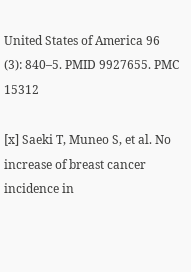United States of America 96 (3): 840–5. PMID 9927655. PMC 15312

[x] Saeki T, Muneo S, et al. No increase of breast cancer incidence in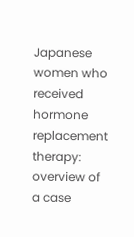Japanese women who received hormone replacement therapy: overview of a case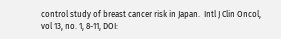control study of breast cancer risk in Japan.  Intl J Clin Oncol, vol 13, no. 1, 8-11, DOI: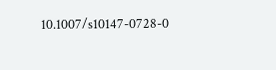10.1007/s10147-0728-0